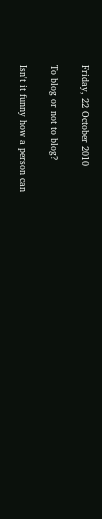Friday, 22 October 2010

To blog or not to blog?

Isn't it funny how a person can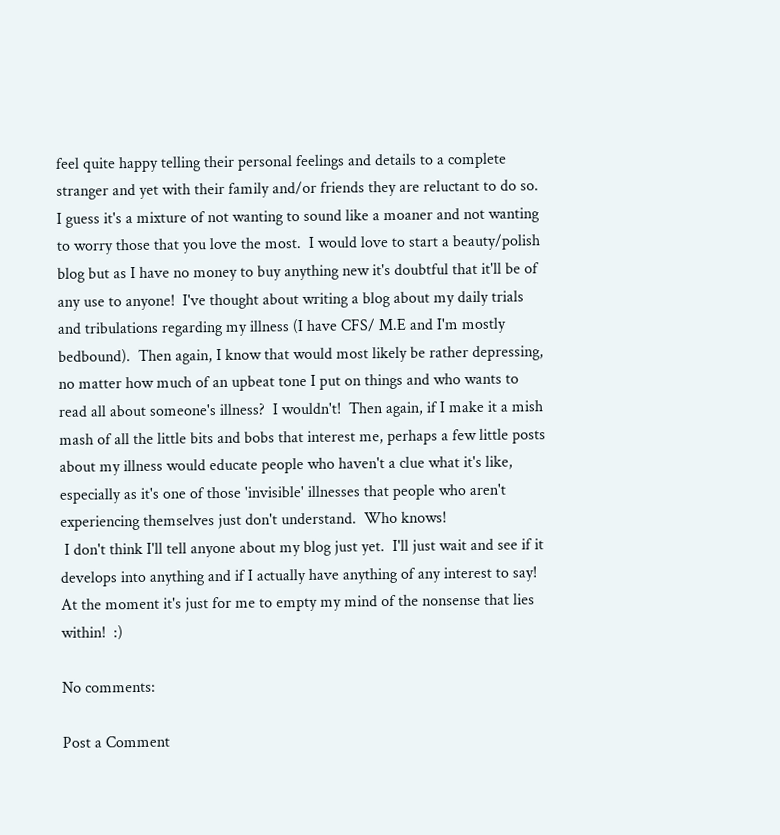feel quite happy telling their personal feelings and details to a complete stranger and yet with their family and/or friends they are reluctant to do so.  I guess it's a mixture of not wanting to sound like a moaner and not wanting to worry those that you love the most.  I would love to start a beauty/polish blog but as I have no money to buy anything new it's doubtful that it'll be of any use to anyone!  I've thought about writing a blog about my daily trials and tribulations regarding my illness (I have CFS/ M.E and I'm mostly bedbound).  Then again, I know that would most likely be rather depressing, no matter how much of an upbeat tone I put on things and who wants to read all about someone's illness?  I wouldn't!  Then again, if I make it a mish mash of all the little bits and bobs that interest me, perhaps a few little posts about my illness would educate people who haven't a clue what it's like, especially as it's one of those 'invisible' illnesses that people who aren't experiencing themselves just don't understand.  Who knows!
 I don't think I'll tell anyone about my blog just yet.  I'll just wait and see if it develops into anything and if I actually have anything of any interest to say!  At the moment it's just for me to empty my mind of the nonsense that lies within!  :)

No comments:

Post a Comment